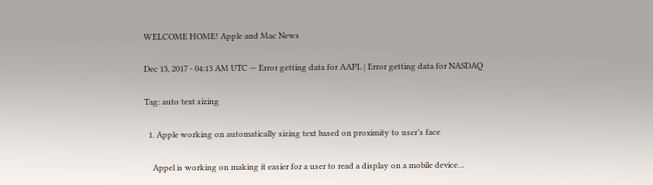WELCOME HOME! Apple and Mac News

Dec 13, 2017 - 04:13 AM UTC — Error getting data for AAPL | Error getting data for NASDAQ

Tag: auto text sizing

  1. Apple working on automatically sizing text based on proximity to user’s face

    Appel is working on making it easier for a user to read a display on a mobile device…